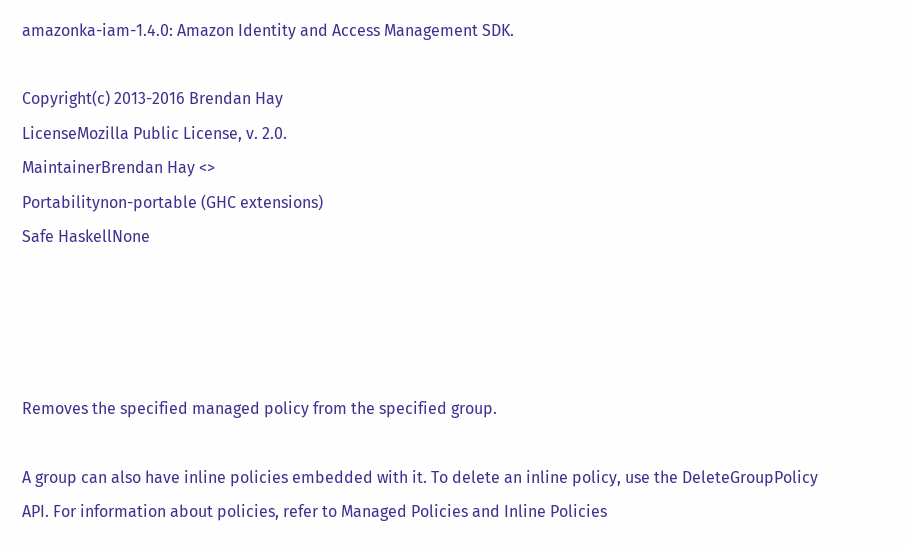amazonka-iam-1.4.0: Amazon Identity and Access Management SDK.

Copyright(c) 2013-2016 Brendan Hay
LicenseMozilla Public License, v. 2.0.
MaintainerBrendan Hay <>
Portabilitynon-portable (GHC extensions)
Safe HaskellNone




Removes the specified managed policy from the specified group.

A group can also have inline policies embedded with it. To delete an inline policy, use the DeleteGroupPolicy API. For information about policies, refer to Managed Policies and Inline Policies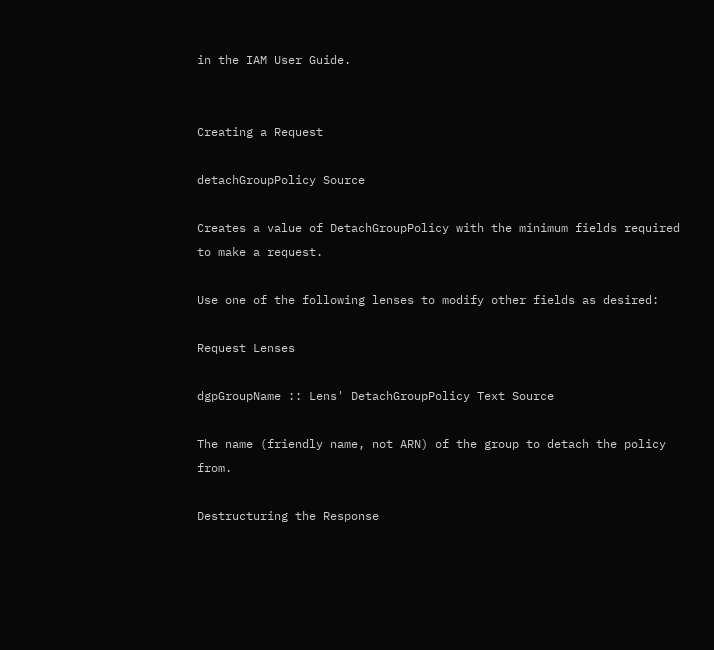in the IAM User Guide.


Creating a Request

detachGroupPolicy Source

Creates a value of DetachGroupPolicy with the minimum fields required to make a request.

Use one of the following lenses to modify other fields as desired:

Request Lenses

dgpGroupName :: Lens' DetachGroupPolicy Text Source

The name (friendly name, not ARN) of the group to detach the policy from.

Destructuring the Response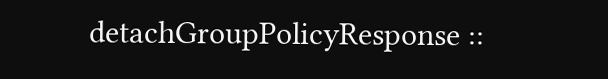detachGroupPolicyResponse ::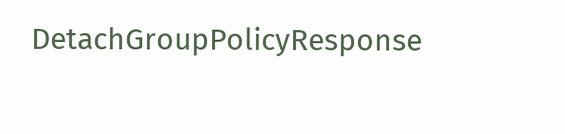DetachGroupPolicyResponse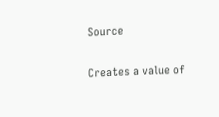Source

Creates a value of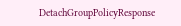DetachGroupPolicyResponse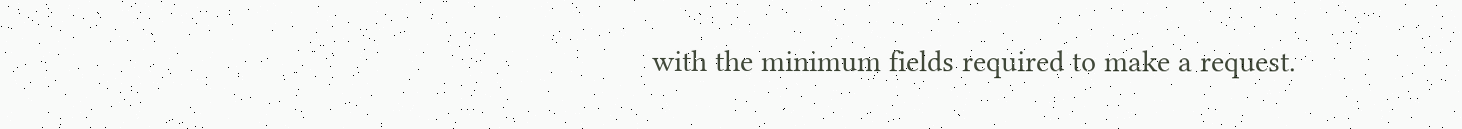with the minimum fields required to make a request.